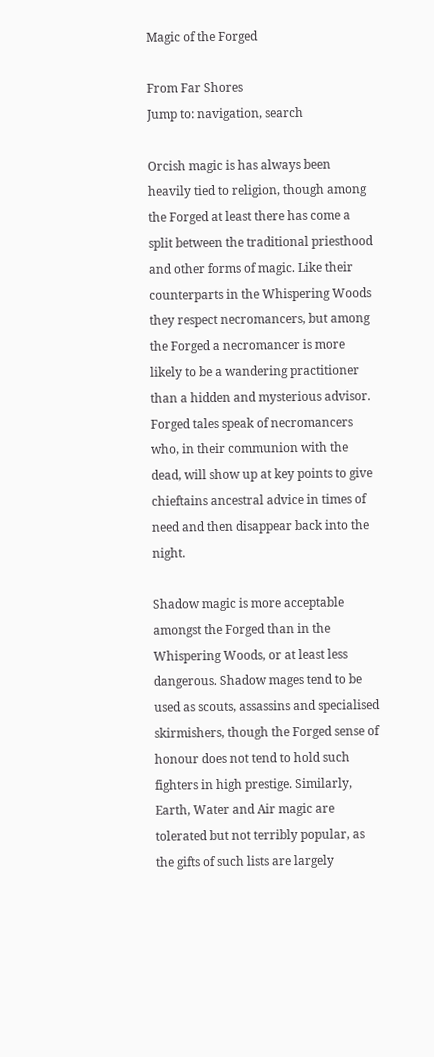Magic of the Forged

From Far Shores
Jump to: navigation, search

Orcish magic is has always been heavily tied to religion, though among the Forged at least there has come a split between the traditional priesthood and other forms of magic. Like their counterparts in the Whispering Woods they respect necromancers, but among the Forged a necromancer is more likely to be a wandering practitioner than a hidden and mysterious advisor. Forged tales speak of necromancers who, in their communion with the dead, will show up at key points to give chieftains ancestral advice in times of need and then disappear back into the night.

Shadow magic is more acceptable amongst the Forged than in the Whispering Woods, or at least less dangerous. Shadow mages tend to be used as scouts, assassins and specialised skirmishers, though the Forged sense of honour does not tend to hold such fighters in high prestige. Similarly, Earth, Water and Air magic are tolerated but not terribly popular, as the gifts of such lists are largely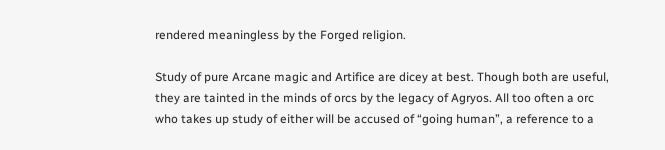rendered meaningless by the Forged religion.

Study of pure Arcane magic and Artifice are dicey at best. Though both are useful, they are tainted in the minds of orcs by the legacy of Agryos. All too often a orc who takes up study of either will be accused of “going human”, a reference to a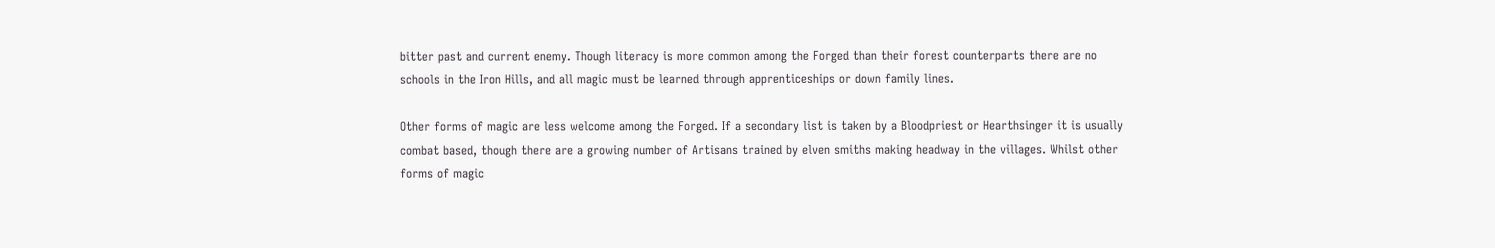bitter past and current enemy. Though literacy is more common among the Forged than their forest counterparts there are no schools in the Iron Hills, and all magic must be learned through apprenticeships or down family lines.

Other forms of magic are less welcome among the Forged. If a secondary list is taken by a Bloodpriest or Hearthsinger it is usually combat based, though there are a growing number of Artisans trained by elven smiths making headway in the villages. Whilst other forms of magic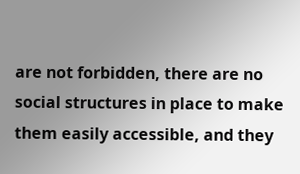are not forbidden, there are no social structures in place to make them easily accessible, and they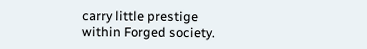carry little prestige within Forged society.